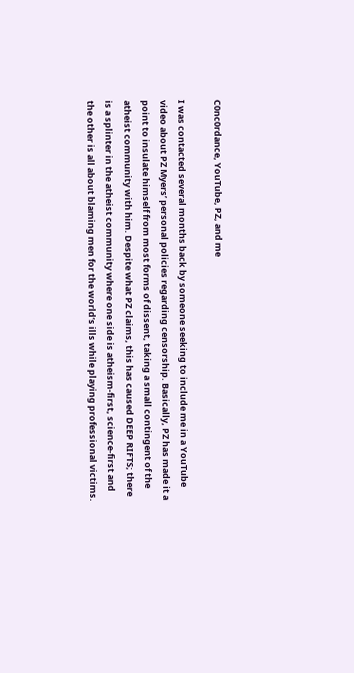C0nc0rdance, YouTube, PZ, and me

I was contacted several months back by someone seeking to include me in a YouTube video about PZ Myers’ personal policies regarding censorship. Basically, PZ has made it a point to insulate himself from most forms of dissent, taking a small contingent of the atheist community with him. Despite what PZ claims, this has caused DEEP RIFTS; there is a splinter in the atheist community where one side is atheism-first, science-first and the other is all about blaming men for the world’s ills while playing professional victims.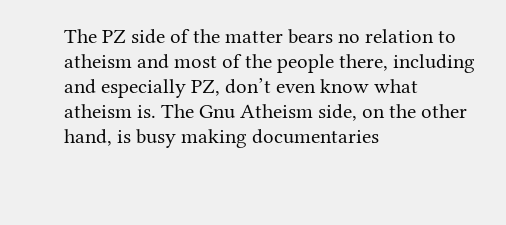The PZ side of the matter bears no relation to atheism and most of the people there, including and especially PZ, don’t even know what atheism is. The Gnu Atheism side, on the other hand, is busy making documentaries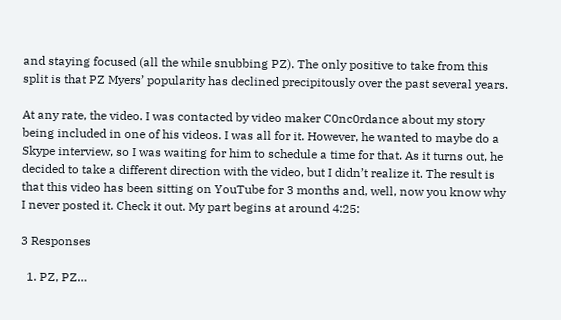and staying focused (all the while snubbing PZ). The only positive to take from this split is that PZ Myers’ popularity has declined precipitously over the past several years.

At any rate, the video. I was contacted by video maker C0nc0rdance about my story being included in one of his videos. I was all for it. However, he wanted to maybe do a Skype interview, so I was waiting for him to schedule a time for that. As it turns out, he decided to take a different direction with the video, but I didn’t realize it. The result is that this video has been sitting on YouTube for 3 months and, well, now you know why I never posted it. Check it out. My part begins at around 4:25:

3 Responses

  1. PZ, PZ…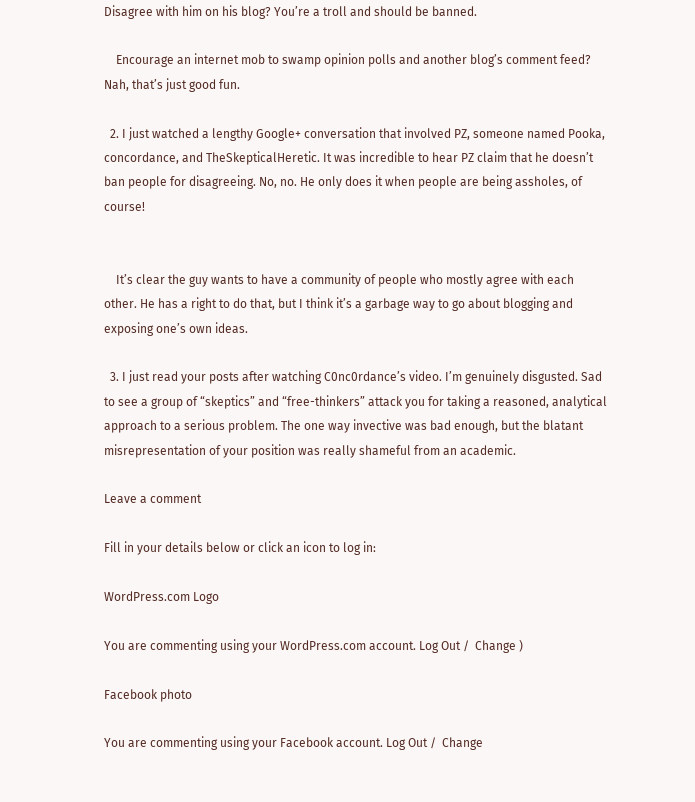Disagree with him on his blog? You’re a troll and should be banned.

    Encourage an internet mob to swamp opinion polls and another blog’s comment feed? Nah, that’s just good fun.

  2. I just watched a lengthy Google+ conversation that involved PZ, someone named Pooka, concordance, and TheSkepticalHeretic. It was incredible to hear PZ claim that he doesn’t ban people for disagreeing. No, no. He only does it when people are being assholes, of course!


    It’s clear the guy wants to have a community of people who mostly agree with each other. He has a right to do that, but I think it’s a garbage way to go about blogging and exposing one’s own ideas.

  3. I just read your posts after watching C0nc0rdance’s video. I’m genuinely disgusted. Sad to see a group of “skeptics” and “free-thinkers” attack you for taking a reasoned, analytical approach to a serious problem. The one way invective was bad enough, but the blatant misrepresentation of your position was really shameful from an academic.

Leave a comment

Fill in your details below or click an icon to log in:

WordPress.com Logo

You are commenting using your WordPress.com account. Log Out /  Change )

Facebook photo

You are commenting using your Facebook account. Log Out /  Change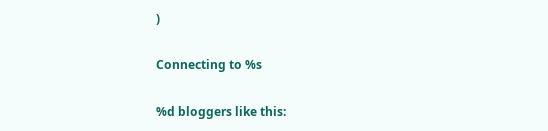)

Connecting to %s

%d bloggers like this: